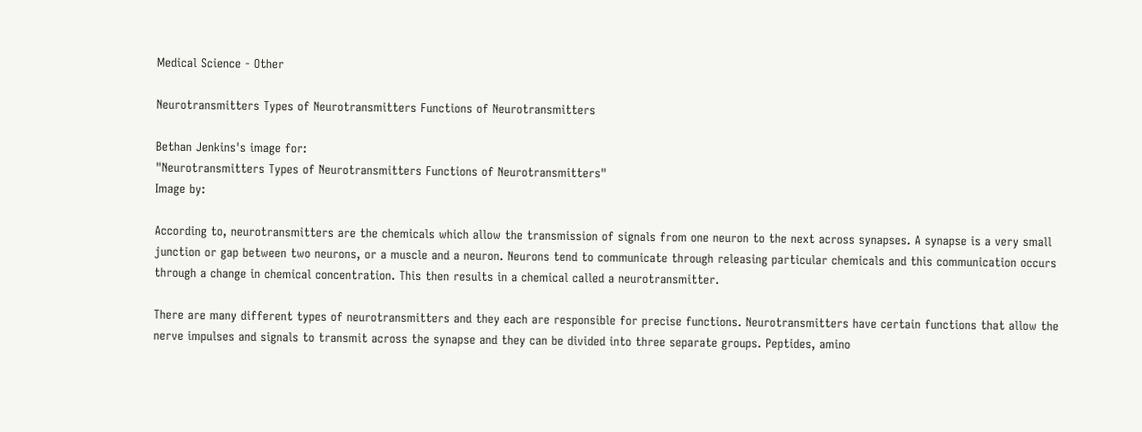Medical Science - Other

Neurotransmitters Types of Neurotransmitters Functions of Neurotransmitters

Bethan Jenkins's image for:
"Neurotransmitters Types of Neurotransmitters Functions of Neurotransmitters"
Image by:

According to, neurotransmitters are the chemicals which allow the transmission of signals from one neuron to the next across synapses. A synapse is a very small junction or gap between two neurons, or a muscle and a neuron. Neurons tend to communicate through releasing particular chemicals and this communication occurs through a change in chemical concentration. This then results in a chemical called a neurotransmitter.

There are many different types of neurotransmitters and they each are responsible for precise functions. Neurotransmitters have certain functions that allow the nerve impulses and signals to transmit across the synapse and they can be divided into three separate groups. Peptides, amino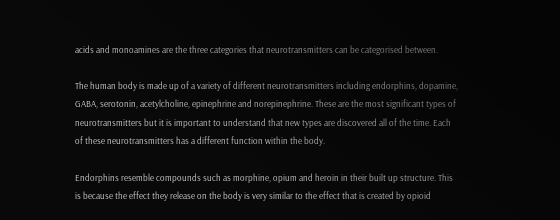acids and monoamines are the three categories that neurotransmitters can be categorised between.

The human body is made up of a variety of different neurotransmitters including endorphins, dopamine, GABA, serotonin, acetylcholine, epinephrine and norepinephrine. These are the most significant types of neurotransmitters but it is important to understand that new types are discovered all of the time. Each of these neurotransmitters has a different function within the body.

Endorphins resemble compounds such as morphine, opium and heroin in their built up structure. This is because the effect they release on the body is very similar to the effect that is created by opioid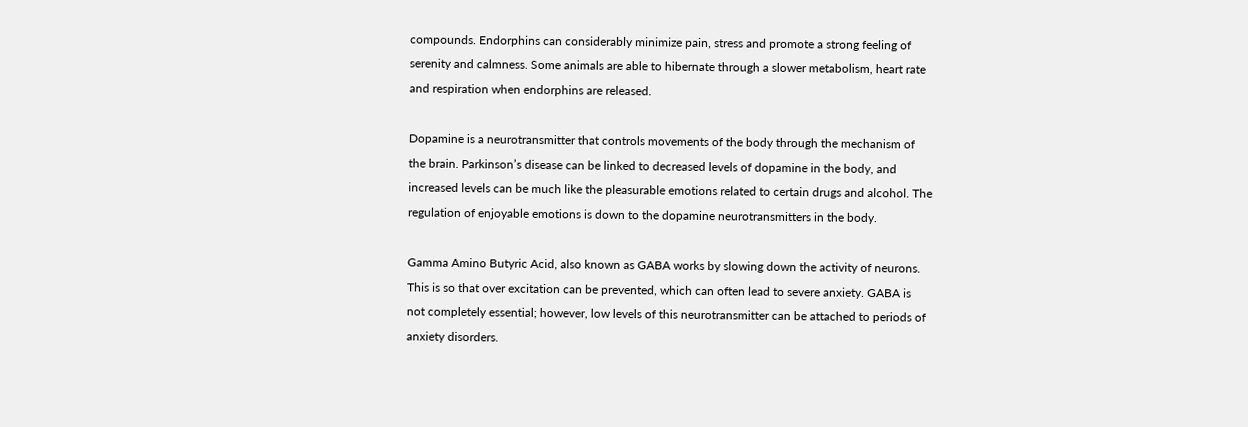compounds. Endorphins can considerably minimize pain, stress and promote a strong feeling of serenity and calmness. Some animals are able to hibernate through a slower metabolism, heart rate and respiration when endorphins are released.

Dopamine is a neurotransmitter that controls movements of the body through the mechanism of the brain. Parkinson’s disease can be linked to decreased levels of dopamine in the body, and increased levels can be much like the pleasurable emotions related to certain drugs and alcohol. The regulation of enjoyable emotions is down to the dopamine neurotransmitters in the body.

Gamma Amino Butyric Acid, also known as GABA works by slowing down the activity of neurons. This is so that over excitation can be prevented, which can often lead to severe anxiety. GABA is not completely essential; however, low levels of this neurotransmitter can be attached to periods of anxiety disorders.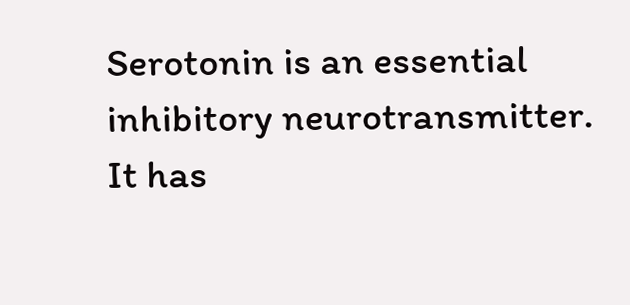Serotonin is an essential inhibitory neurotransmitter. It has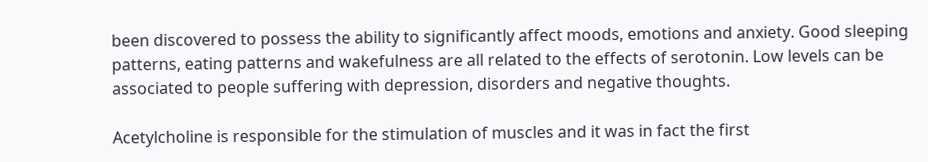been discovered to possess the ability to significantly affect moods, emotions and anxiety. Good sleeping patterns, eating patterns and wakefulness are all related to the effects of serotonin. Low levels can be associated to people suffering with depression, disorders and negative thoughts.

Acetylcholine is responsible for the stimulation of muscles and it was in fact the first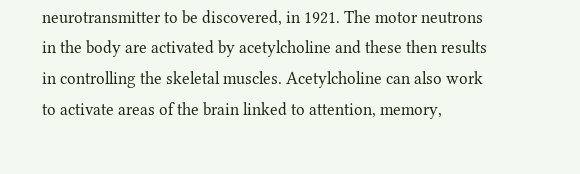neurotransmitter to be discovered, in 1921. The motor neutrons in the body are activated by acetylcholine and these then results in controlling the skeletal muscles. Acetylcholine can also work to activate areas of the brain linked to attention, memory,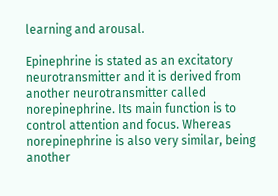learning and arousal.

Epinephrine is stated as an excitatory neurotransmitter and it is derived from another neurotransmitter called norepinephrine. Its main function is to control attention and focus. Whereas norepinephrine is also very similar, being another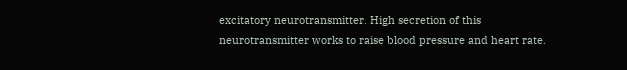excitatory neurotransmitter. High secretion of this neurotransmitter works to raise blood pressure and heart rate.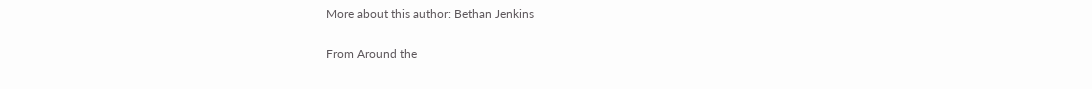More about this author: Bethan Jenkins

From Around the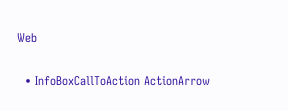Web

  • InfoBoxCallToAction ActionArrow